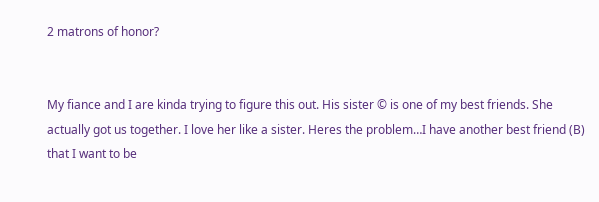2 matrons of honor?


My fiance and I are kinda trying to figure this out. His sister © is one of my best friends. She actually got us together. I love her like a sister. Heres the problem…I have another best friend (B) that I want to be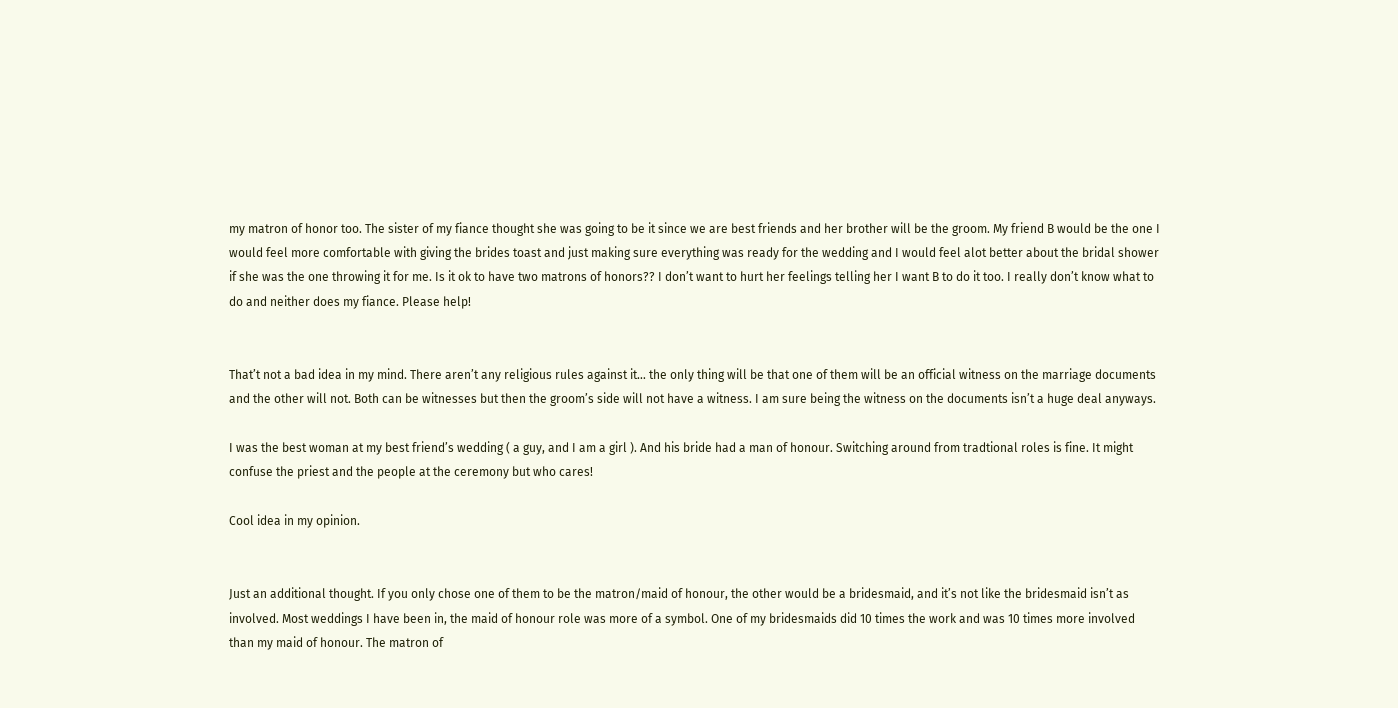my matron of honor too. The sister of my fiance thought she was going to be it since we are best friends and her brother will be the groom. My friend B would be the one I would feel more comfortable with giving the brides toast and just making sure everything was ready for the wedding and I would feel alot better about the bridal shower if she was the one throwing it for me. Is it ok to have two matrons of honors?? I don’t want to hurt her feelings telling her I want B to do it too. I really don’t know what to do and neither does my fiance. Please help!


That’t not a bad idea in my mind. There aren’t any religious rules against it… the only thing will be that one of them will be an official witness on the marriage documents and the other will not. Both can be witnesses but then the groom’s side will not have a witness. I am sure being the witness on the documents isn’t a huge deal anyways.

I was the best woman at my best friend’s wedding ( a guy, and I am a girl ). And his bride had a man of honour. Switching around from tradtional roles is fine. It might confuse the priest and the people at the ceremony but who cares!

Cool idea in my opinion.


Just an additional thought. If you only chose one of them to be the matron/maid of honour, the other would be a bridesmaid, and it’s not like the bridesmaid isn’t as involved. Most weddings I have been in, the maid of honour role was more of a symbol. One of my bridesmaids did 10 times the work and was 10 times more involved than my maid of honour. The matron of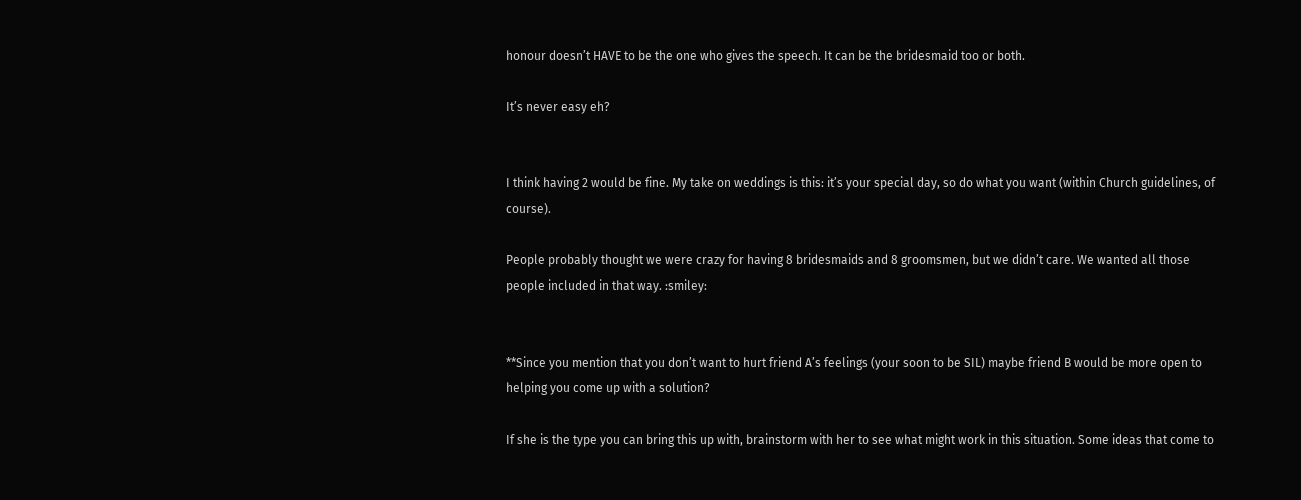honour doesn’t HAVE to be the one who gives the speech. It can be the bridesmaid too or both.

It’s never easy eh?


I think having 2 would be fine. My take on weddings is this: it’s your special day, so do what you want (within Church guidelines, of course).

People probably thought we were crazy for having 8 bridesmaids and 8 groomsmen, but we didn’t care. We wanted all those people included in that way. :smiley:


**Since you mention that you don’t want to hurt friend A’s feelings (your soon to be SIL) maybe friend B would be more open to helping you come up with a solution?

If she is the type you can bring this up with, brainstorm with her to see what might work in this situation. Some ideas that come to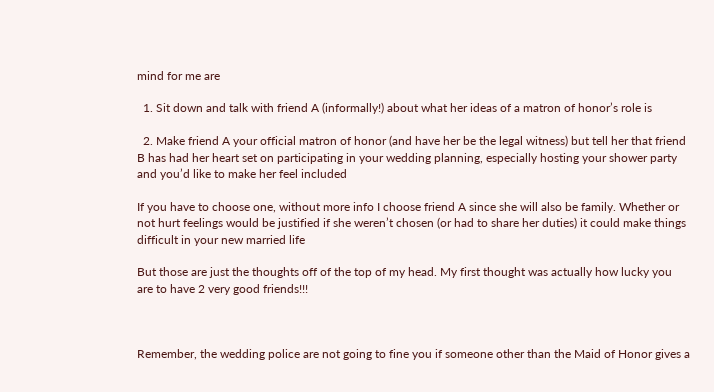mind for me are

  1. Sit down and talk with friend A (informally!) about what her ideas of a matron of honor’s role is

  2. Make friend A your official matron of honor (and have her be the legal witness) but tell her that friend B has had her heart set on participating in your wedding planning, especially hosting your shower party and you’d like to make her feel included

If you have to choose one, without more info I choose friend A since she will also be family. Whether or not hurt feelings would be justified if she weren’t chosen (or had to share her duties) it could make things difficult in your new married life

But those are just the thoughts off of the top of my head. My first thought was actually how lucky you are to have 2 very good friends!!!



Remember, the wedding police are not going to fine you if someone other than the Maid of Honor gives a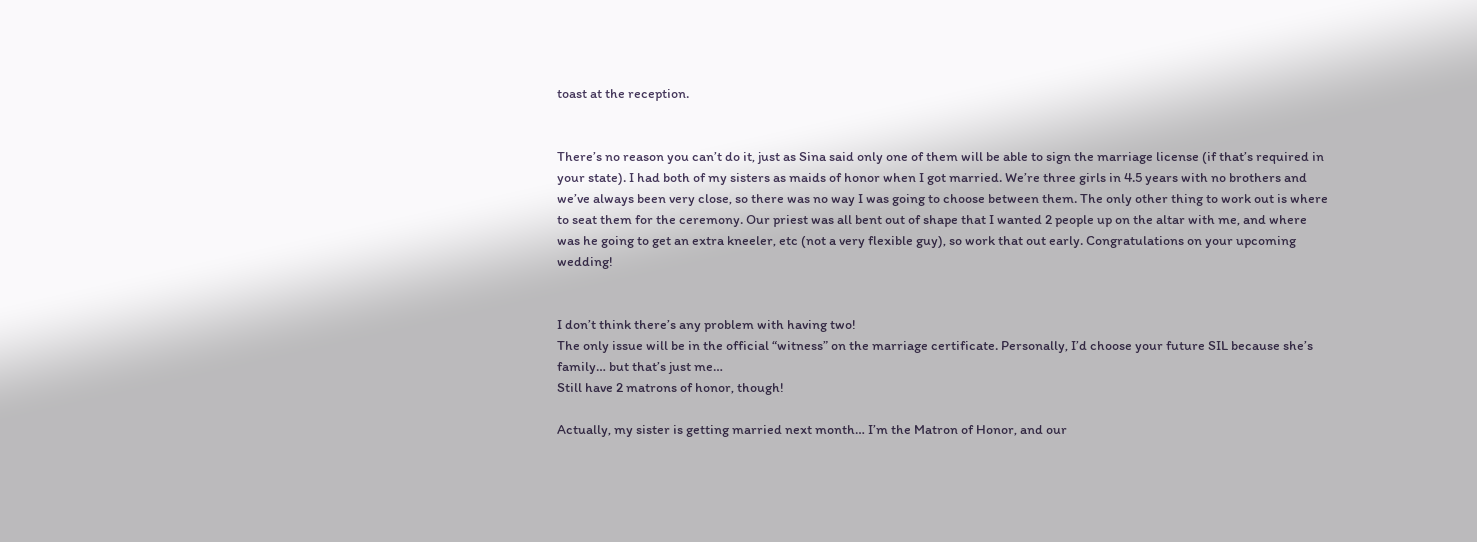toast at the reception.


There’s no reason you can’t do it, just as Sina said only one of them will be able to sign the marriage license (if that’s required in your state). I had both of my sisters as maids of honor when I got married. We’re three girls in 4.5 years with no brothers and we’ve always been very close, so there was no way I was going to choose between them. The only other thing to work out is where to seat them for the ceremony. Our priest was all bent out of shape that I wanted 2 people up on the altar with me, and where was he going to get an extra kneeler, etc (not a very flexible guy), so work that out early. Congratulations on your upcoming wedding!


I don’t think there’s any problem with having two!
The only issue will be in the official “witness” on the marriage certificate. Personally, I’d choose your future SIL because she’s family… but that’s just me…
Still have 2 matrons of honor, though!

Actually, my sister is getting married next month… I’m the Matron of Honor, and our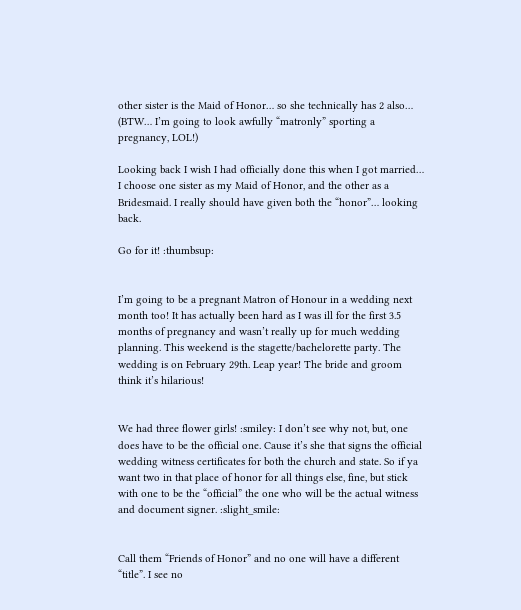other sister is the Maid of Honor… so she technically has 2 also…
(BTW… I’m going to look awfully “matronly” sporting a pregnancy, LOL!)

Looking back I wish I had officially done this when I got married… I choose one sister as my Maid of Honor, and the other as a Bridesmaid. I really should have given both the “honor”… looking back.

Go for it! :thumbsup:


I’m going to be a pregnant Matron of Honour in a wedding next month too! It has actually been hard as I was ill for the first 3.5 months of pregnancy and wasn’t really up for much wedding planning. This weekend is the stagette/bachelorette party. The wedding is on February 29th. Leap year! The bride and groom think it’s hilarious!


We had three flower girls! :smiley: I don’t see why not, but, one does have to be the official one. Cause it’s she that signs the official wedding witness certificates for both the church and state. So if ya want two in that place of honor for all things else, fine, but stick with one to be the “official” the one who will be the actual witness and document signer. :slight_smile:


Call them “Friends of Honor” and no one will have a different “title”. I see no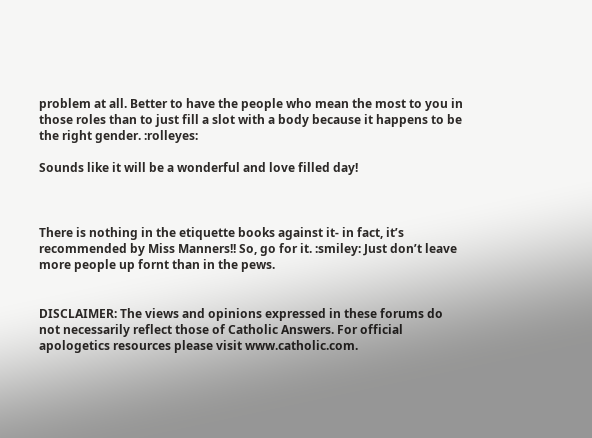problem at all. Better to have the people who mean the most to you in those roles than to just fill a slot with a body because it happens to be the right gender. :rolleyes:

Sounds like it will be a wonderful and love filled day!



There is nothing in the etiquette books against it- in fact, it’s recommended by Miss Manners!! So, go for it. :smiley: Just don’t leave more people up fornt than in the pews.


DISCLAIMER: The views and opinions expressed in these forums do not necessarily reflect those of Catholic Answers. For official apologetics resources please visit www.catholic.com.